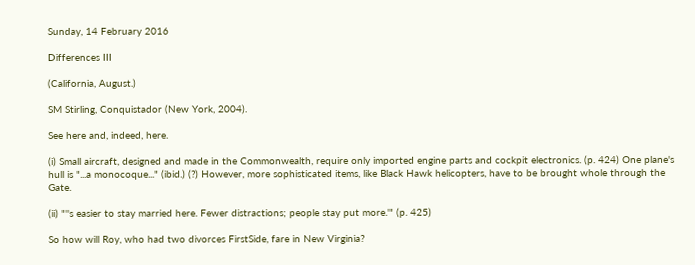Sunday, 14 February 2016

Differences III

(California, August.)

SM Stirling, Conquistador (New York, 2004).

See here and, indeed, here.

(i) Small aircraft, designed and made in the Commonwealth, require only imported engine parts and cockpit electronics. (p. 424) One plane's hull is "...a monocoque..." (ibid.) (?) However, more sophisticated items, like Black Hawk helicopters, have to be brought whole through the Gate.

(ii) "''s easier to stay married here. Fewer distractions; people stay put more.'" (p. 425)

So how will Roy, who had two divorces FirstSide, fare in New Virginia?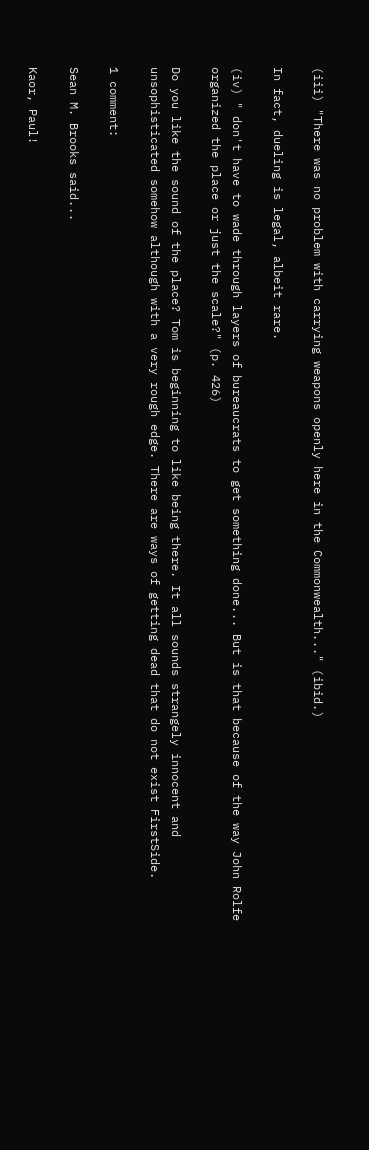(iii) "There was no problem with carrying weapons openly here in the Commonwealth..." (ibid.)

In fact, dueling is legal, albeit rare.

(iv) " don't have to wade through layers of bureaucrats to get something done... But is that because of the way John Rolfe organized the place or just the scale?" (p. 426)

Do you like the sound of the place? Tom is beginning to like being there. It all sounds strangely innocent and unsophisticated somehow although with a very rough edge. There are ways of getting dead that do not exist FirstSide.

1 comment:

Sean M. Brooks said...

Kaor, Paul!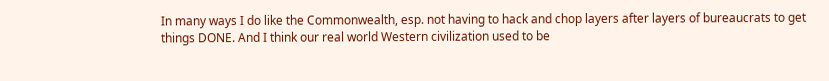In many ways I do like the Commonwealth, esp. not having to hack and chop layers after layers of bureaucrats to get things DONE. And I think our real world Western civilization used to be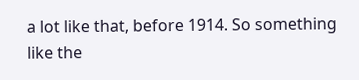a lot like that, before 1914. So something like the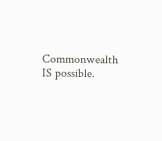Commonwealth IS possible.